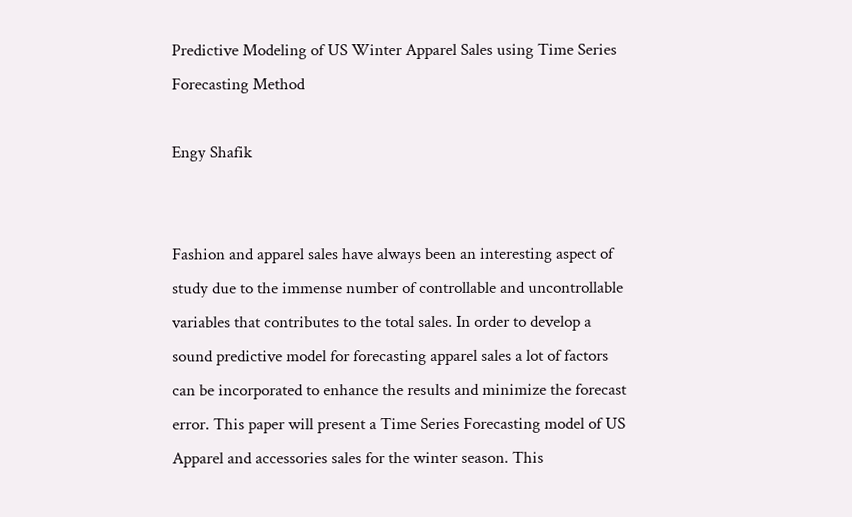Predictive Modeling of US Winter Apparel Sales using Time Series Forecasting Method

Engy Shafik


Fashion and apparel sales have always been an interesting aspect of study due to the immense number of controllable and uncontrollable variables that contributes to the total sales. In order to develop a sound predictive model for forecasting apparel sales a lot of factors can be incorporated to enhance the results and minimize the forecast error. This paper will present a Time Series Forecasting model of US Apparel and accessories sales for the winter season. This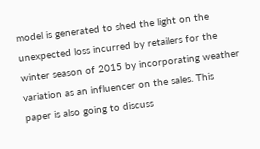model is generated to shed the light on the unexpected loss incurred by retailers for the winter season of 2015 by incorporating weather variation as an influencer on the sales. This paper is also going to discuss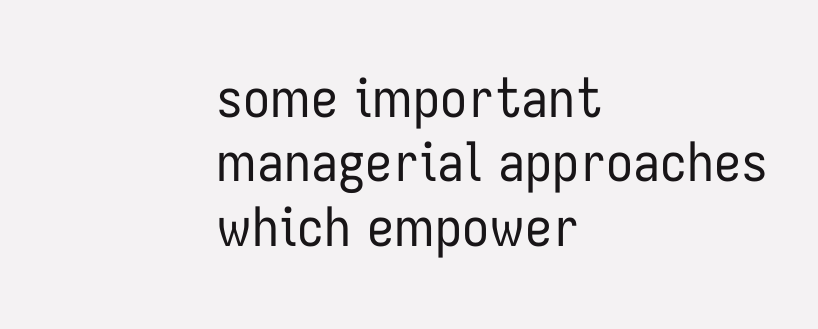some important managerial approaches which empower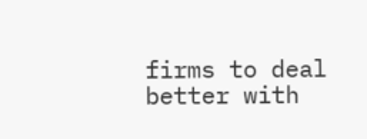firms to deal better with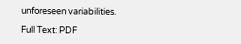unforeseen variabilities.

Full Text: PDF